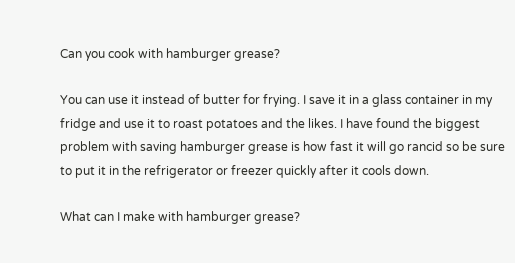Can you cook with hamburger grease?

You can use it instead of butter for frying. I save it in a glass container in my fridge and use it to roast potatoes and the likes. I have found the biggest problem with saving hamburger grease is how fast it will go rancid so be sure to put it in the refrigerator or freezer quickly after it cools down.

What can I make with hamburger grease?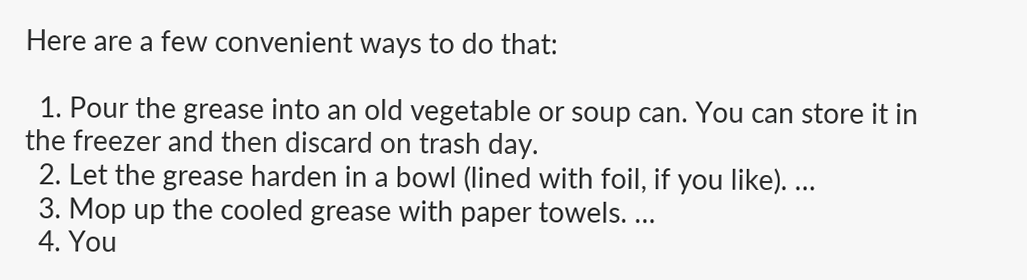Here are a few convenient ways to do that:

  1. Pour the grease into an old vegetable or soup can. You can store it in the freezer and then discard on trash day.
  2. Let the grease harden in a bowl (lined with foil, if you like). …
  3. Mop up the cooled grease with paper towels. …
  4. You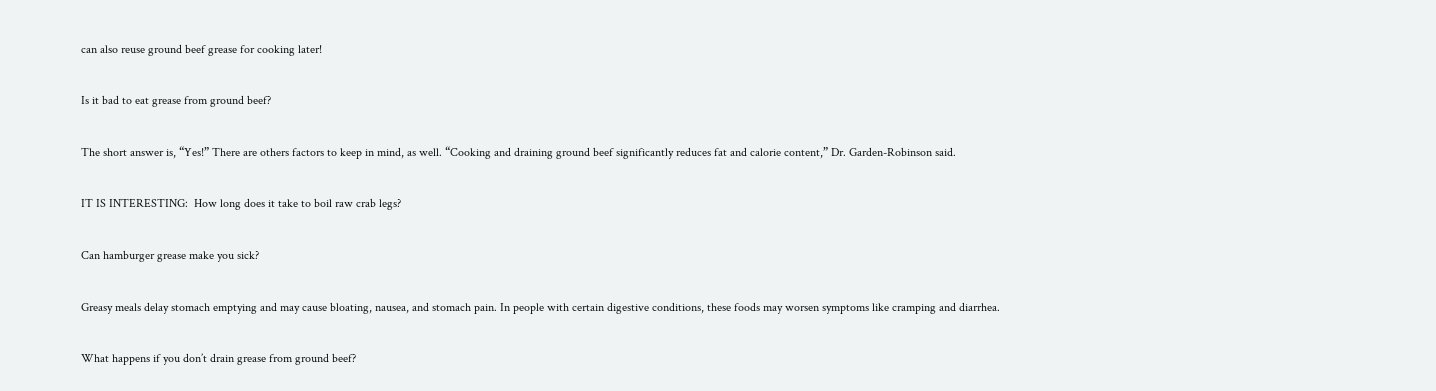can also reuse ground beef grease for cooking later!

Is it bad to eat grease from ground beef?

The short answer is, “Yes!” There are others factors to keep in mind, as well. “Cooking and draining ground beef significantly reduces fat and calorie content,” Dr. Garden-Robinson said.

IT IS INTERESTING:  How long does it take to boil raw crab legs?

Can hamburger grease make you sick?

Greasy meals delay stomach emptying and may cause bloating, nausea, and stomach pain. In people with certain digestive conditions, these foods may worsen symptoms like cramping and diarrhea.

What happens if you don’t drain grease from ground beef?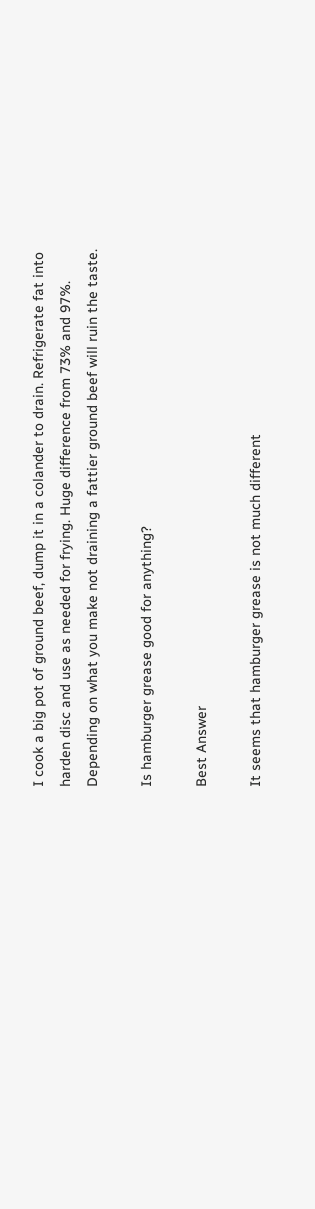I cook a big pot of ground beef, dump it in a colander to drain. Refrigerate fat into harden disc and use as needed for frying. Huge difference from 73% and 97%. Depending on what you make not draining a fattier ground beef will ruin the taste.

Is hamburger grease good for anything?

Best Answer

It seems that hamburger grease is not much different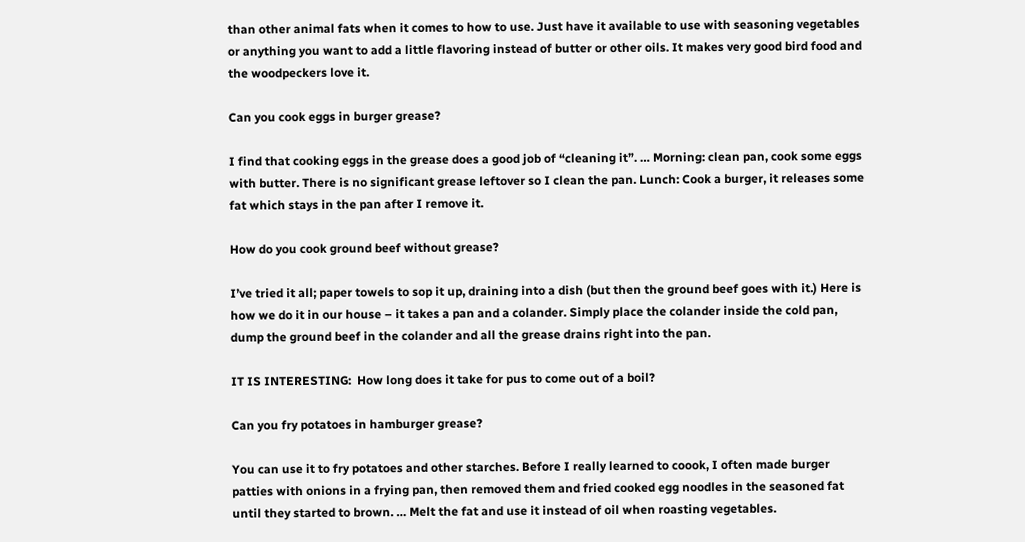than other animal fats when it comes to how to use. Just have it available to use with seasoning vegetables or anything you want to add a little flavoring instead of butter or other oils. It makes very good bird food and the woodpeckers love it.

Can you cook eggs in burger grease?

I find that cooking eggs in the grease does a good job of “cleaning it”. … Morning: clean pan, cook some eggs with butter. There is no significant grease leftover so I clean the pan. Lunch: Cook a burger, it releases some fat which stays in the pan after I remove it.

How do you cook ground beef without grease?

I’ve tried it all; paper towels to sop it up, draining into a dish (but then the ground beef goes with it.) Here is how we do it in our house – it takes a pan and a colander. Simply place the colander inside the cold pan, dump the ground beef in the colander and all the grease drains right into the pan.

IT IS INTERESTING:  How long does it take for pus to come out of a boil?

Can you fry potatoes in hamburger grease?

You can use it to fry potatoes and other starches. Before I really learned to coook, I often made burger patties with onions in a frying pan, then removed them and fried cooked egg noodles in the seasoned fat until they started to brown. … Melt the fat and use it instead of oil when roasting vegetables.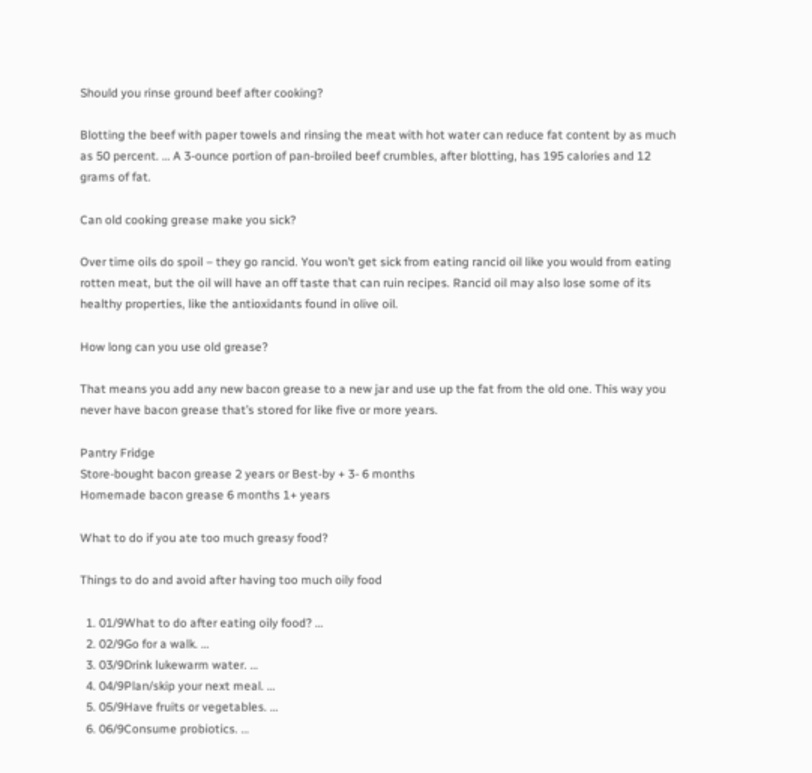Should you rinse ground beef after cooking?

Blotting the beef with paper towels and rinsing the meat with hot water can reduce fat content by as much as 50 percent. … A 3-ounce portion of pan-broiled beef crumbles, after blotting, has 195 calories and 12 grams of fat.

Can old cooking grease make you sick?

Over time oils do spoil – they go rancid. You won’t get sick from eating rancid oil like you would from eating rotten meat, but the oil will have an off taste that can ruin recipes. Rancid oil may also lose some of its healthy properties, like the antioxidants found in olive oil.

How long can you use old grease?

That means you add any new bacon grease to a new jar and use up the fat from the old one. This way you never have bacon grease that’s stored for like five or more years.

Pantry Fridge
Store-bought bacon grease 2 years or Best-by + 3- 6 months
Homemade bacon grease 6 months 1+ years

What to do if you ate too much greasy food?

Things to do and avoid after having too much oily food

  1. 01/9What to do after eating oily food? …
  2. 02/9Go for a walk. …
  3. 03/9Drink lukewarm water. …
  4. 04/9Plan/skip your next meal. …
  5. 05/9Have fruits or vegetables. …
  6. 06/9Consume probiotics. …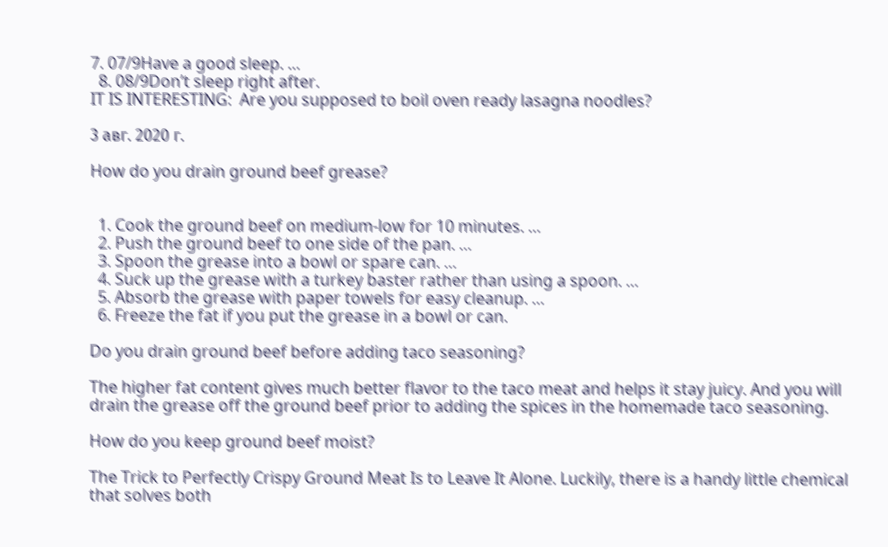7. 07/9Have a good sleep. …
  8. 08/9Don’t sleep right after.
IT IS INTERESTING:  Are you supposed to boil oven ready lasagna noodles?

3 авг. 2020 г.

How do you drain ground beef grease?


  1. Cook the ground beef on medium-low for 10 minutes. …
  2. Push the ground beef to one side of the pan. …
  3. Spoon the grease into a bowl or spare can. …
  4. Suck up the grease with a turkey baster rather than using a spoon. …
  5. Absorb the grease with paper towels for easy cleanup. …
  6. Freeze the fat if you put the grease in a bowl or can.

Do you drain ground beef before adding taco seasoning?

The higher fat content gives much better flavor to the taco meat and helps it stay juicy. And you will drain the grease off the ground beef prior to adding the spices in the homemade taco seasoning.

How do you keep ground beef moist?

The Trick to Perfectly Crispy Ground Meat Is to Leave It Alone. Luckily, there is a handy little chemical that solves both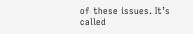of these issues. It’s called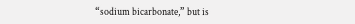“sodium bicarbonate,” but is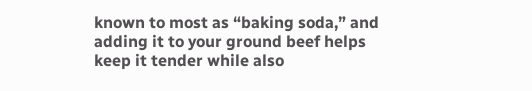known to most as “baking soda,” and adding it to your ground beef helps keep it tender while also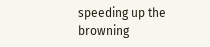speeding up the browning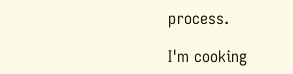process.

I'm cooking